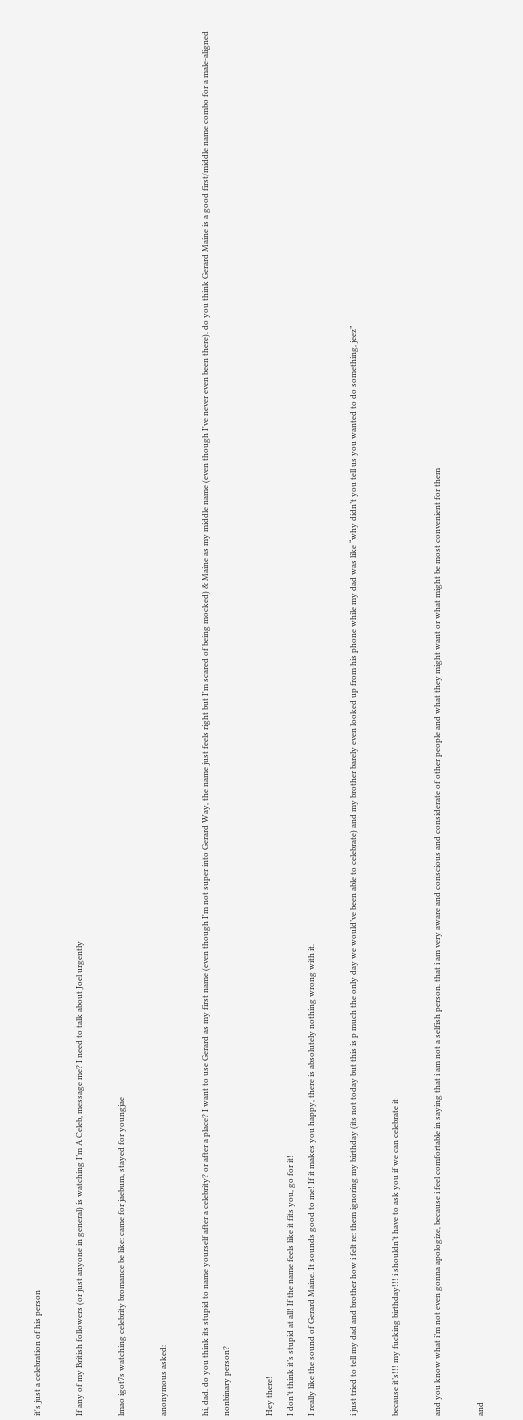it's just a celebration of his person

If any of my British followers (or just anyone in general) is watching I’m A Celeb, message me? I need to talk about Joel urgently

lmao igot7s watching celebrity bromance be like: came for jaebum, stayed for youngjae

anonymous asked:

hi, dad. do you think its stupid to name yourself after a celebrity? or after a place? I want to use Gerard as my first name (even though I'm not super into Gerard Way, the name just feels right but I'm scared of being mocked) & Maine as my middle name (even though I've never even been there). do you think Gerard Maine is a good first/middle name combo for a male-aligned nonbinary person?

Hey there!
I don’t think it’s stupid at all! If the name feels like it fits you, go for it!
I really like the sound of Gerard Maine. It sounds good to me! If it makes you happy, there is absolutely nothing wrong with it.

i just tried to tell my dad and brother how i felt re: them ignoring my birthday (its not today but this is p much the only day we would’ve been able to celebrate) and my brother barely even looked up from his phone while my dad was like “why didn’t you tell us you wanted to do something, jeez”

because it’s!!! my fucking birthday!!! i shouldn’t have to ask you if we can celebrate it

and you know what i’m not even gonna apologize, because i feel comfortable in saying that i am not a selfish person. that i am very aware and conscious and considerate of other people and what they might want or what might be most convenient for them

and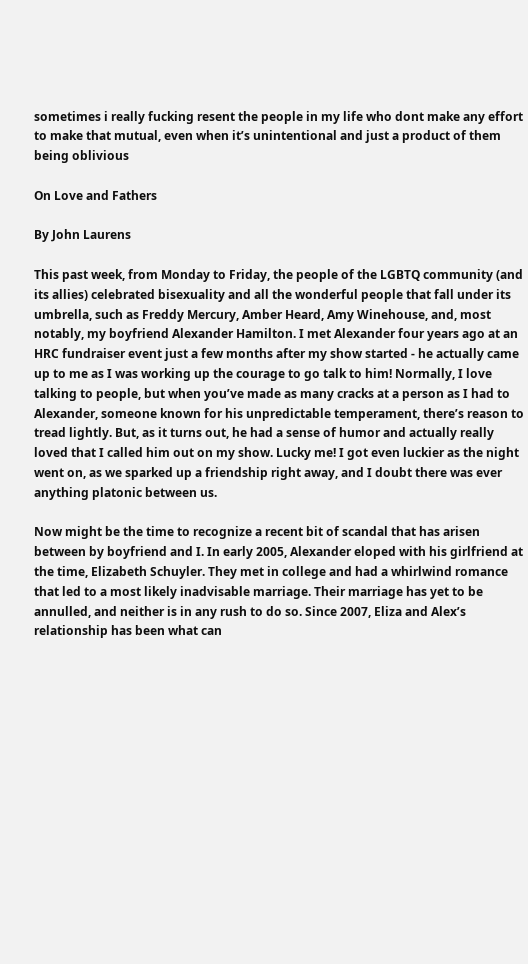sometimes i really fucking resent the people in my life who dont make any effort to make that mutual, even when it’s unintentional and just a product of them being oblivious

On Love and Fathers

By John Laurens

This past week, from Monday to Friday, the people of the LGBTQ community (and its allies) celebrated bisexuality and all the wonderful people that fall under its umbrella, such as Freddy Mercury, Amber Heard, Amy Winehouse, and, most notably, my boyfriend Alexander Hamilton. I met Alexander four years ago at an HRC fundraiser event just a few months after my show started - he actually came up to me as I was working up the courage to go talk to him! Normally, I love talking to people, but when you’ve made as many cracks at a person as I had to Alexander, someone known for his unpredictable temperament, there’s reason to tread lightly. But, as it turns out, he had a sense of humor and actually really loved that I called him out on my show. Lucky me! I got even luckier as the night went on, as we sparked up a friendship right away, and I doubt there was ever anything platonic between us.

Now might be the time to recognize a recent bit of scandal that has arisen between by boyfriend and I. In early 2005, Alexander eloped with his girlfriend at the time, Elizabeth Schuyler. They met in college and had a whirlwind romance that led to a most likely inadvisable marriage. Their marriage has yet to be annulled, and neither is in any rush to do so. Since 2007, Eliza and Alex’s relationship has been what can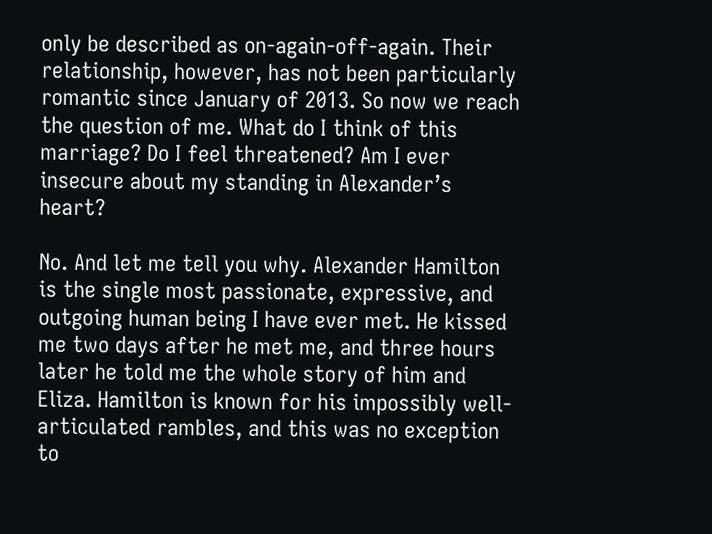only be described as on-again-off-again. Their relationship, however, has not been particularly romantic since January of 2013. So now we reach the question of me. What do I think of this marriage? Do I feel threatened? Am I ever insecure about my standing in Alexander’s heart?

No. And let me tell you why. Alexander Hamilton is the single most passionate, expressive, and outgoing human being I have ever met. He kissed me two days after he met me, and three hours later he told me the whole story of him and Eliza. Hamilton is known for his impossibly well-articulated rambles, and this was no exception to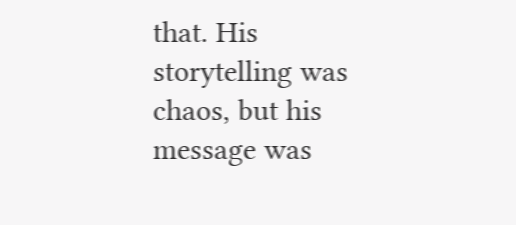that. His storytelling was chaos, but his message was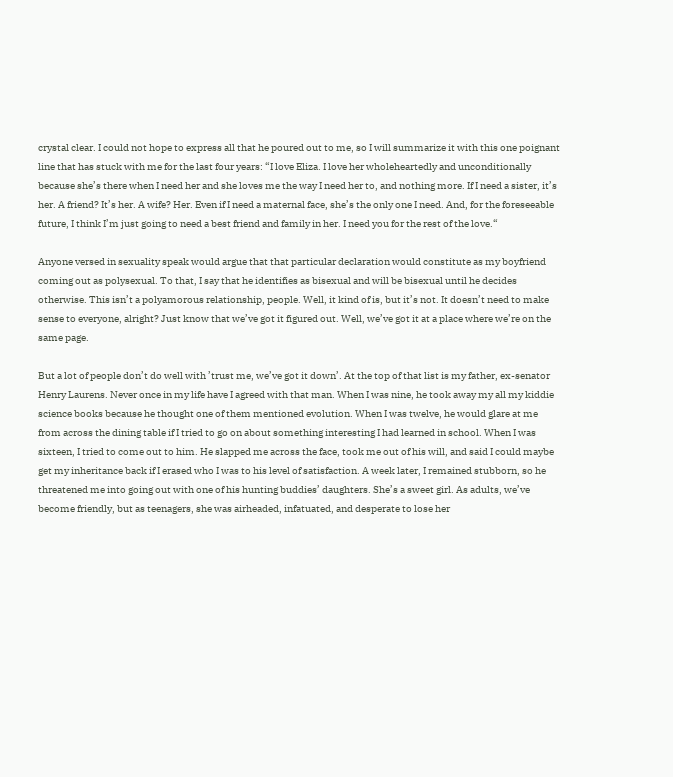crystal clear. I could not hope to express all that he poured out to me, so I will summarize it with this one poignant line that has stuck with me for the last four years: “I love Eliza. I love her wholeheartedly and unconditionally because she’s there when I need her and she loves me the way I need her to, and nothing more. If I need a sister, it’s her. A friend? It’s her. A wife? Her. Even if I need a maternal face, she’s the only one I need. And, for the foreseeable future, I think I’m just going to need a best friend and family in her. I need you for the rest of the love.“

Anyone versed in sexuality speak would argue that that particular declaration would constitute as my boyfriend coming out as polysexual. To that, I say that he identifies as bisexual and will be bisexual until he decides otherwise. This isn’t a polyamorous relationship, people. Well, it kind of is, but it’s not. It doesn’t need to make sense to everyone, alright? Just know that we’ve got it figured out. Well, we’ve got it at a place where we’re on the same page.

But a lot of people don’t do well with ’trust me, we’ve got it down’. At the top of that list is my father, ex-senator Henry Laurens. Never once in my life have I agreed with that man. When I was nine, he took away my all my kiddie science books because he thought one of them mentioned evolution. When I was twelve, he would glare at me from across the dining table if I tried to go on about something interesting I had learned in school. When I was sixteen, I tried to come out to him. He slapped me across the face, took me out of his will, and said I could maybe get my inheritance back if I erased who I was to his level of satisfaction. A week later, I remained stubborn, so he threatened me into going out with one of his hunting buddies’ daughters. She’s a sweet girl. As adults, we’ve become friendly, but as teenagers, she was airheaded, infatuated, and desperate to lose her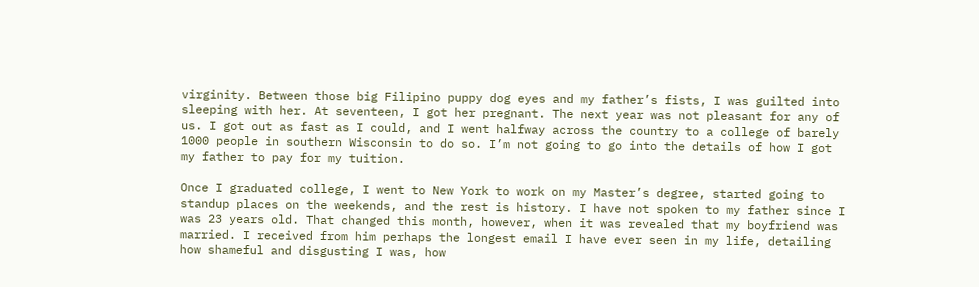virginity. Between those big Filipino puppy dog eyes and my father’s fists, I was guilted into sleeping with her. At seventeen, I got her pregnant. The next year was not pleasant for any of us. I got out as fast as I could, and I went halfway across the country to a college of barely 1000 people in southern Wisconsin to do so. I’m not going to go into the details of how I got my father to pay for my tuition.

Once I graduated college, I went to New York to work on my Master’s degree, started going to standup places on the weekends, and the rest is history. I have not spoken to my father since I was 23 years old. That changed this month, however, when it was revealed that my boyfriend was married. I received from him perhaps the longest email I have ever seen in my life, detailing how shameful and disgusting I was, how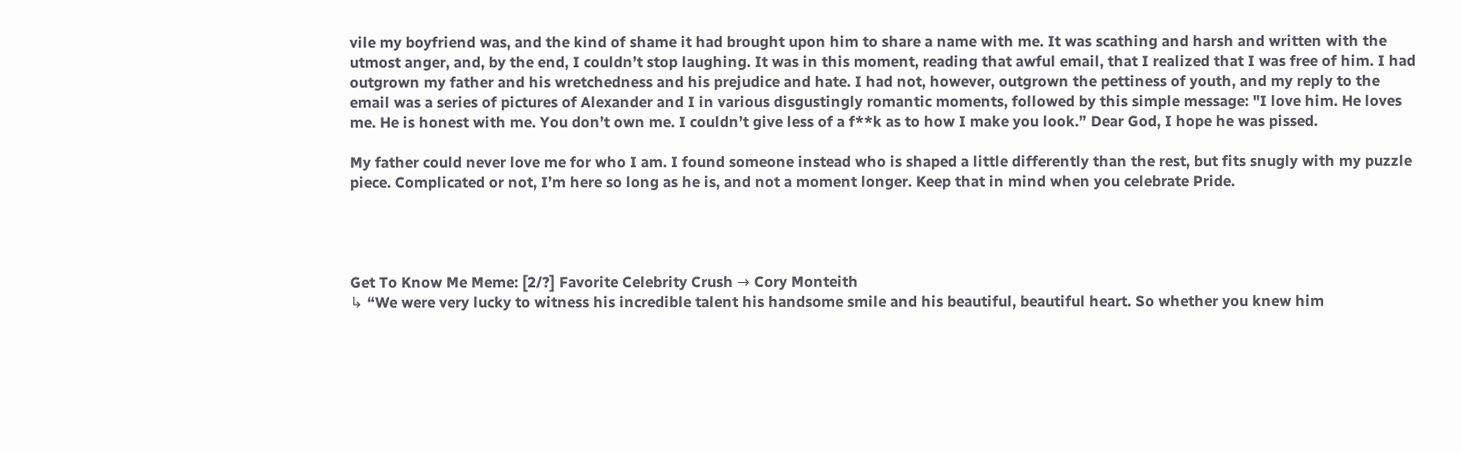vile my boyfriend was, and the kind of shame it had brought upon him to share a name with me. It was scathing and harsh and written with the utmost anger, and, by the end, I couldn’t stop laughing. It was in this moment, reading that awful email, that I realized that I was free of him. I had outgrown my father and his wretchedness and his prejudice and hate. I had not, however, outgrown the pettiness of youth, and my reply to the email was a series of pictures of Alexander and I in various disgustingly romantic moments, followed by this simple message: "I love him. He loves me. He is honest with me. You don’t own me. I couldn’t give less of a f**k as to how I make you look.” Dear God, I hope he was pissed.

My father could never love me for who I am. I found someone instead who is shaped a little differently than the rest, but fits snugly with my puzzle piece. Complicated or not, I’m here so long as he is, and not a moment longer. Keep that in mind when you celebrate Pride.




Get To Know Me Meme: [2/?] Favorite Celebrity Crush → Cory Monteith
↳ “We were very lucky to witness his incredible talent his handsome smile and his beautiful, beautiful heart. So whether you knew him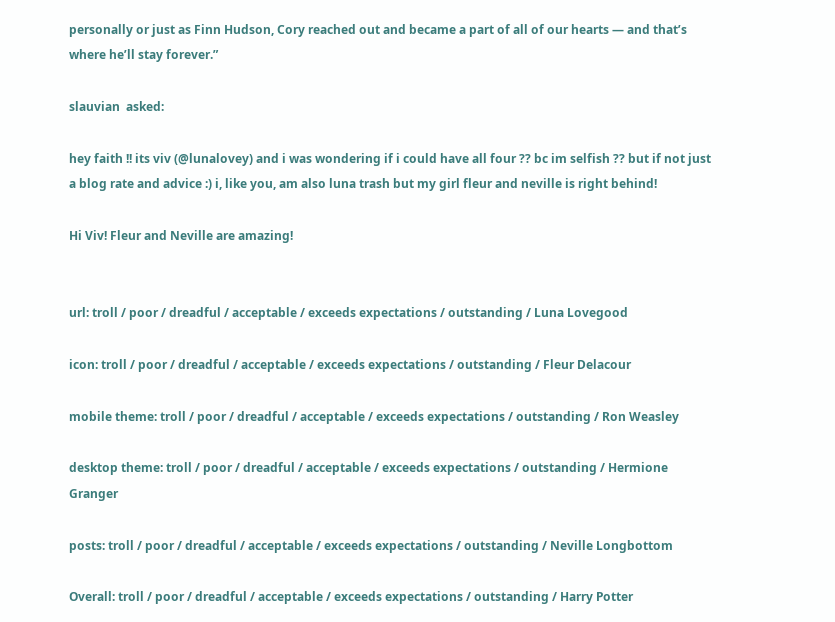personally or just as Finn Hudson, Cory reached out and became a part of all of our hearts — and that’s where he’ll stay forever.”

slauvian  asked:

hey faith !! its viv (@lunalovey) and i was wondering if i could have all four ?? bc im selfish ?? but if not just a blog rate and advice :) i, like you, am also luna trash but my girl fleur and neville is right behind!

Hi Viv! Fleur and Neville are amazing!


url: troll / poor / dreadful / acceptable / exceeds expectations / outstanding / Luna Lovegood

icon: troll / poor / dreadful / acceptable / exceeds expectations / outstanding / Fleur Delacour

mobile theme: troll / poor / dreadful / acceptable / exceeds expectations / outstanding / Ron Weasley

desktop theme: troll / poor / dreadful / acceptable / exceeds expectations / outstanding / Hermione Granger

posts: troll / poor / dreadful / acceptable / exceeds expectations / outstanding / Neville Longbottom

Overall: troll / poor / dreadful / acceptable / exceeds expectations / outstanding / Harry Potter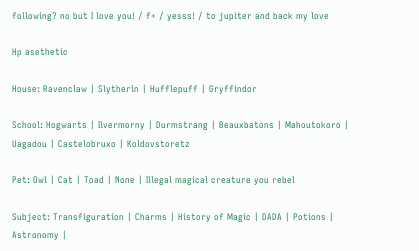following? no but I love you! / f+ / yesss! / to jupiter and back my love

Hp asethetic

House: Ravenclaw | Slytherin | Hufflepuff | Gryffindor

School: Hogwarts | Ilvermorny | Durmstrang | Beauxbatons | Mahoutokoro | Uagadou | Castelobruxo | Koldovstoretz

Pet: Owl | Cat | Toad | None | Illegal magical creature you rebel

Subject: Transfiguration | Charms | History of Magic | DADA | Potions | Astronomy |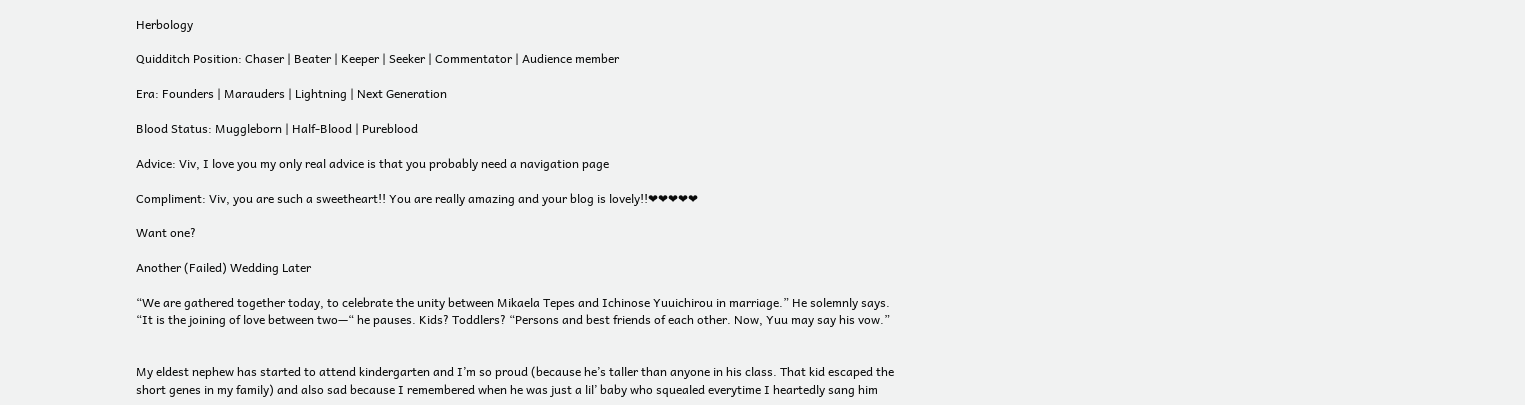Herbology

Quidditch Position: Chaser | Beater | Keeper | Seeker | Commentator | Audience member

Era: Founders | Marauders | Lightning | Next Generation

Blood Status: Muggleborn | Half-Blood | Pureblood

Advice: Viv, I love you my only real advice is that you probably need a navigation page

Compliment: Viv, you are such a sweetheart!! You are really amazing and your blog is lovely!!❤❤❤❤❤

Want one?

Another (Failed) Wedding Later

“We are gathered together today, to celebrate the unity between Mikaela Tepes and Ichinose Yuuichirou in marriage.” He solemnly says. “It is the joining of love between two—“ he pauses. Kids? Toddlers? “Persons and best friends of each other. Now, Yuu may say his vow.”


My eldest nephew has started to attend kindergarten and I’m so proud (because he’s taller than anyone in his class. That kid escaped the short genes in my family) and also sad because I remembered when he was just a lil’ baby who squealed everytime I heartedly sang him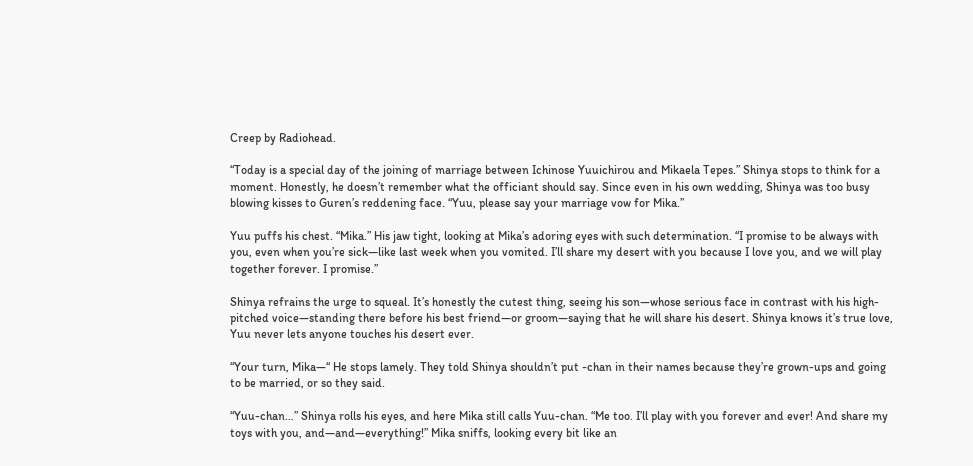Creep by Radiohead.

“Today is a special day of the joining of marriage between Ichinose Yuuichirou and Mikaela Tepes.” Shinya stops to think for a moment. Honestly, he doesn’t remember what the officiant should say. Since even in his own wedding, Shinya was too busy blowing kisses to Guren’s reddening face. “Yuu, please say your marriage vow for Mika.”

Yuu puffs his chest. “Mika.” His jaw tight, looking at Mika’s adoring eyes with such determination. “I promise to be always with you, even when you’re sick—like last week when you vomited. I’ll share my desert with you because I love you, and we will play together forever. I promise.”

Shinya refrains the urge to squeal. It’s honestly the cutest thing, seeing his son—whose serious face in contrast with his high-pitched voice—standing there before his best friend—or groom—saying that he will share his desert. Shinya knows it’s true love, Yuu never lets anyone touches his desert ever.

“Your turn, Mika—“ He stops lamely. They told Shinya shouldn’t put -chan in their names because they’re grown-ups and going to be married, or so they said.

“Yuu-chan…” Shinya rolls his eyes, and here Mika still calls Yuu-chan. “Me too. I’ll play with you forever and ever! And share my toys with you, and—and—everything!” Mika sniffs, looking every bit like an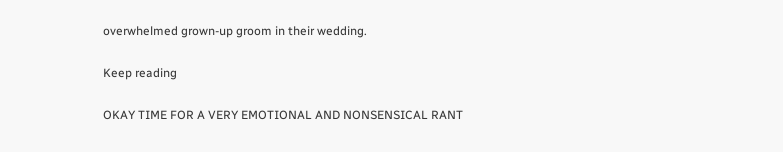overwhelmed grown-up groom in their wedding.

Keep reading

OKAY TIME FOR A VERY EMOTIONAL AND NONSENSICAL RANT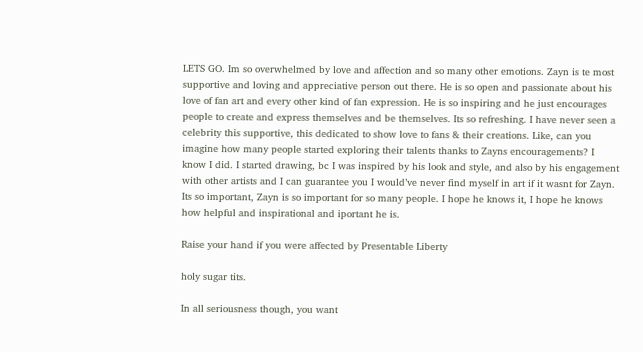LETS GO. Im so overwhelmed by love and affection and so many other emotions. Zayn is te most supportive and loving and appreciative person out there. He is so open and passionate about his love of fan art and every other kind of fan expression. He is so inspiring and he just encourages people to create and express themselves and be themselves. Its so refreshing. I have never seen a celebrity this supportive, this dedicated to show love to fans & their creations. Like, can you imagine how many people started exploring their talents thanks to Zayns encouragements? I know I did. I started drawing, bc I was inspired by his look and style, and also by his engagement with other artists and I can guarantee you I would’ve never find myself in art if it wasnt for Zayn. Its so important, Zayn is so important for so many people. I hope he knows it, I hope he knows how helpful and inspirational and iportant he is.

Raise your hand if you were affected by Presentable Liberty

holy sugar tits.

In all seriousness though, you want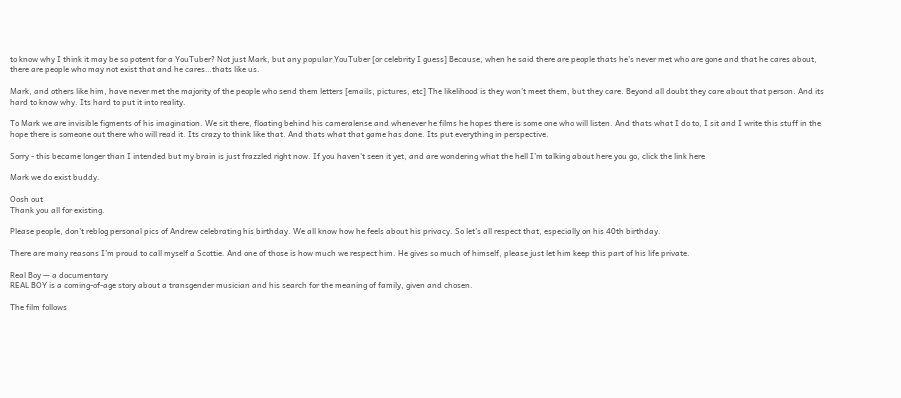to know why I think it may be so potent for a YouTuber? Not just Mark, but any popular YouTuber [or celebrity I guess] Because, when he said there are people thats he’s never met who are gone and that he cares about, there are people who may not exist that and he cares…thats like us.

Mark, and others like him, have never met the majority of the people who send them letters [emails, pictures, etc] The likelihood is they won’t meet them, but they care. Beyond all doubt they care about that person. And its hard to know why. Its hard to put it into reality.

To Mark we are invisible figments of his imagination. We sit there, floating behind his cameralense and whenever he films he hopes there is some one who will listen. And thats what I do to, I sit and I write this stuff in the hope there is someone out there who will read it. Its crazy to think like that. And thats what that game has done. Its put everything in perspective.

Sorry - this became longer than I intended but my brain is just frazzled right now. If you haven’t seen it yet, and are wondering what the hell I’m talking about here you go, click the link here

Mark we do exist buddy.

Oosh out
Thank you all for existing.

Please people, don’t reblog personal pics of Andrew celebrating his birthday. We all know how he feels about his privacy. So let’s all respect that, especially on his 40th birthday.

There are many reasons I’m proud to call myself a Scottie. And one of those is how much we respect him. He gives so much of himself, please just let him keep this part of his life private.

Real Boy — a documentary
REAL BOY is a coming-of-age story about a transgender musician and his search for the meaning of family, given and chosen.

The film follows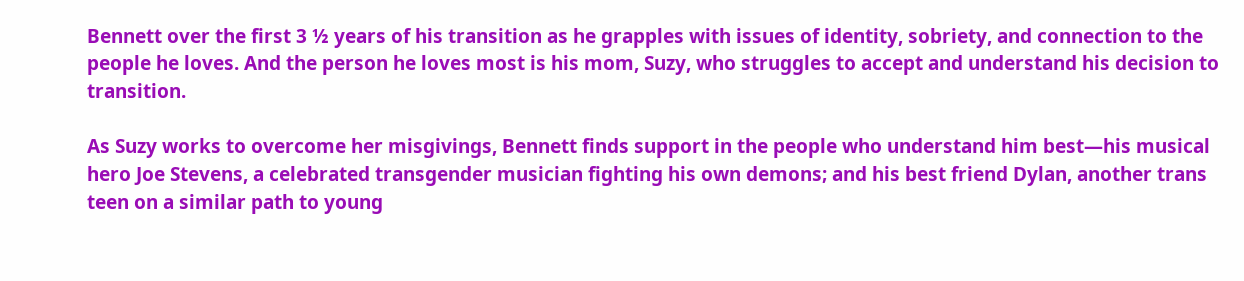Bennett over the first 3 ½ years of his transition as he grapples with issues of identity, sobriety, and connection to the people he loves. And the person he loves most is his mom, Suzy, who struggles to accept and understand his decision to transition.

As Suzy works to overcome her misgivings, Bennett finds support in the people who understand him best—his musical hero Joe Stevens, a celebrated transgender musician fighting his own demons; and his best friend Dylan, another trans teen on a similar path to young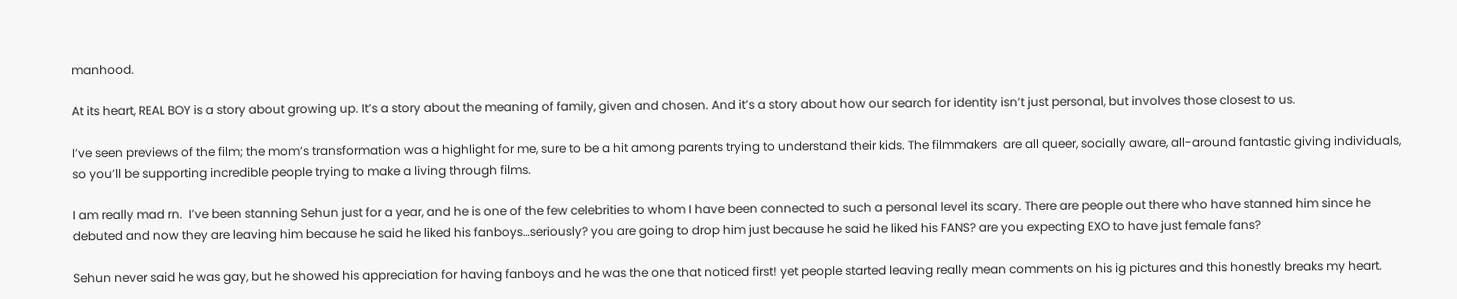manhood.

At its heart, REAL BOY is a story about growing up. It’s a story about the meaning of family, given and chosen. And it’s a story about how our search for identity isn’t just personal, but involves those closest to us.

I’ve seen previews of the film; the mom’s transformation was a highlight for me, sure to be a hit among parents trying to understand their kids. The filmmakers  are all queer, socially aware, all-around fantastic giving individuals, so you’ll be supporting incredible people trying to make a living through films.

I am really mad rn.  I’ve been stanning Sehun just for a year, and he is one of the few celebrities to whom I have been connected to such a personal level its scary. There are people out there who have stanned him since he debuted and now they are leaving him because he said he liked his fanboys…seriously? you are going to drop him just because he said he liked his FANS? are you expecting EXO to have just female fans?

Sehun never said he was gay, but he showed his appreciation for having fanboys and he was the one that noticed first! yet people started leaving really mean comments on his ig pictures and this honestly breaks my heart.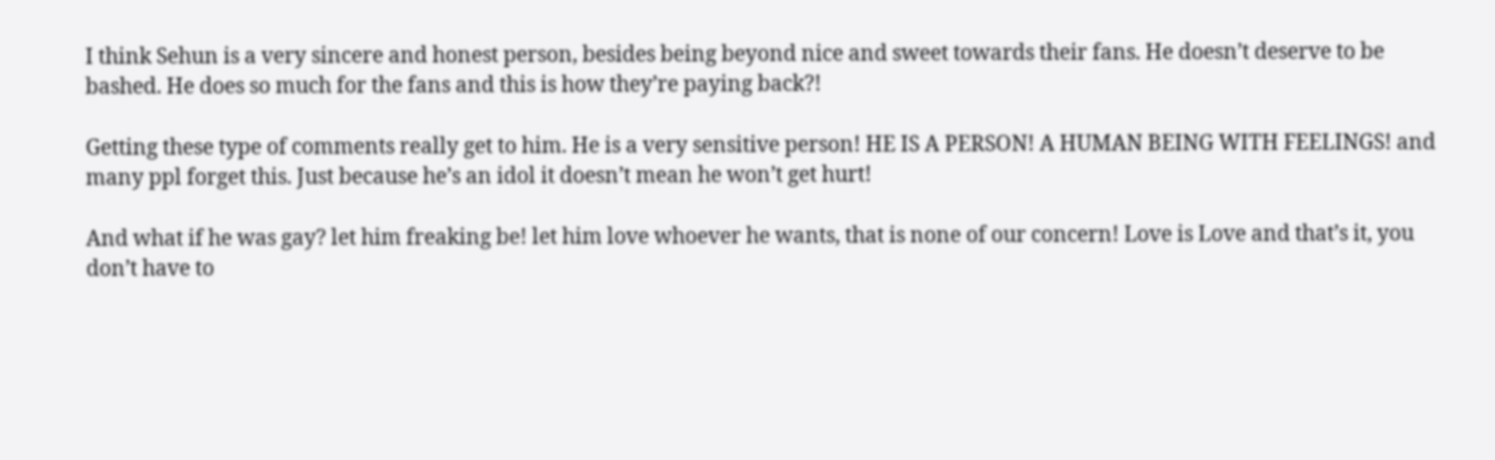I think Sehun is a very sincere and honest person, besides being beyond nice and sweet towards their fans. He doesn’t deserve to be bashed. He does so much for the fans and this is how they’re paying back?!

Getting these type of comments really get to him. He is a very sensitive person! HE IS A PERSON! A HUMAN BEING WITH FEELINGS! and many ppl forget this. Just because he’s an idol it doesn’t mean he won’t get hurt!

And what if he was gay? let him freaking be! let him love whoever he wants, that is none of our concern! Love is Love and that’s it, you don’t have to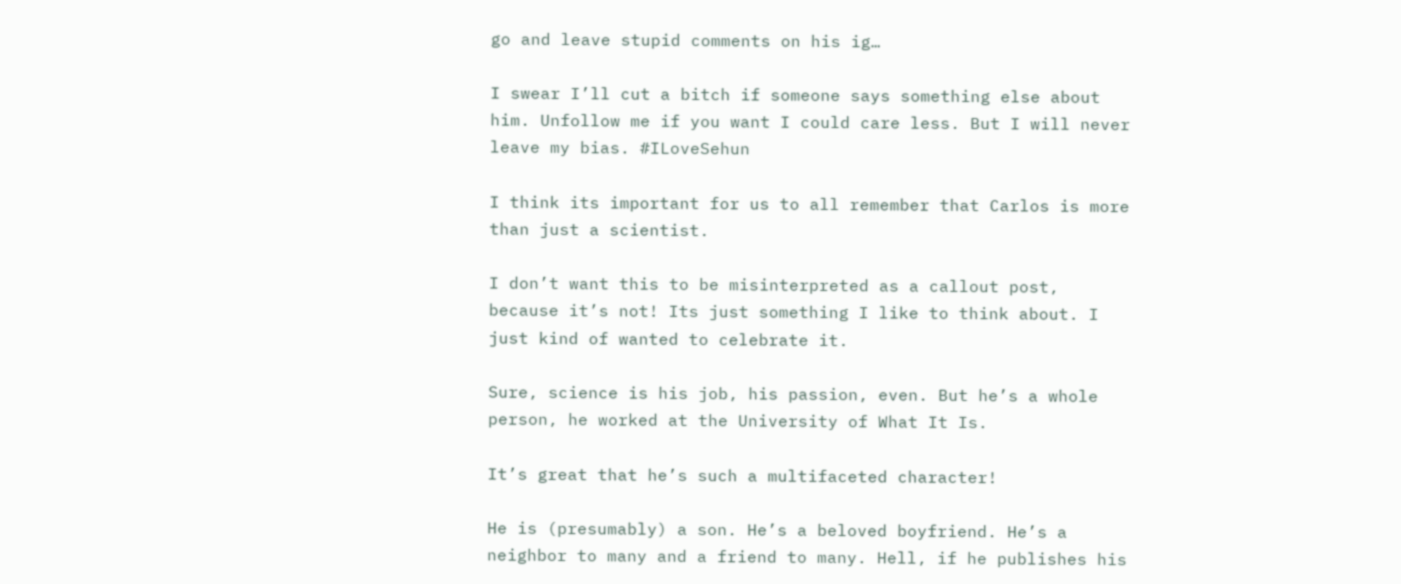go and leave stupid comments on his ig…

I swear I’ll cut a bitch if someone says something else about him. Unfollow me if you want I could care less. But I will never leave my bias. #ILoveSehun

I think its important for us to all remember that Carlos is more than just a scientist.

I don’t want this to be misinterpreted as a callout post, because it’s not! Its just something I like to think about. I just kind of wanted to celebrate it.

Sure, science is his job, his passion, even. But he’s a whole person, he worked at the University of What It Is.

It’s great that he’s such a multifaceted character!

He is (presumably) a son. He’s a beloved boyfriend. He’s a neighbor to many and a friend to many. Hell, if he publishes his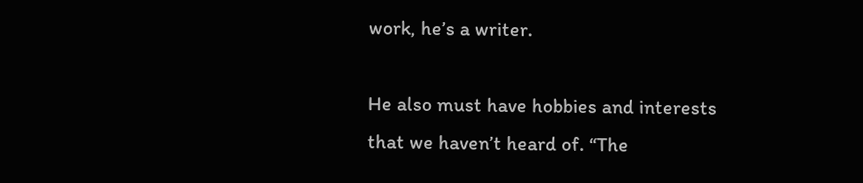work, he’s a writer.

He also must have hobbies and interests that we haven’t heard of. “The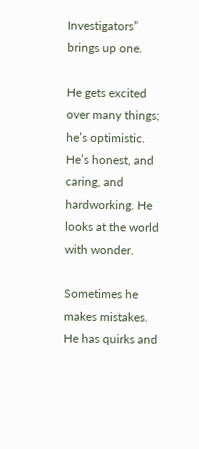Investigators” brings up one.

He gets excited over many things; he’s optimistic. He’s honest, and caring, and hardworking. He looks at the world with wonder.

Sometimes he makes mistakes. He has quirks and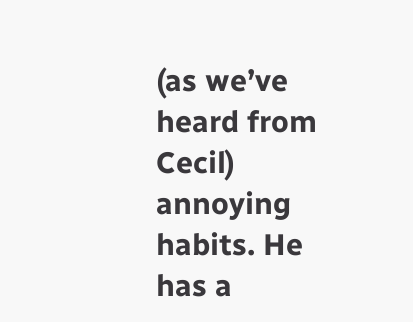(as we’ve heard from Cecil) annoying habits. He has a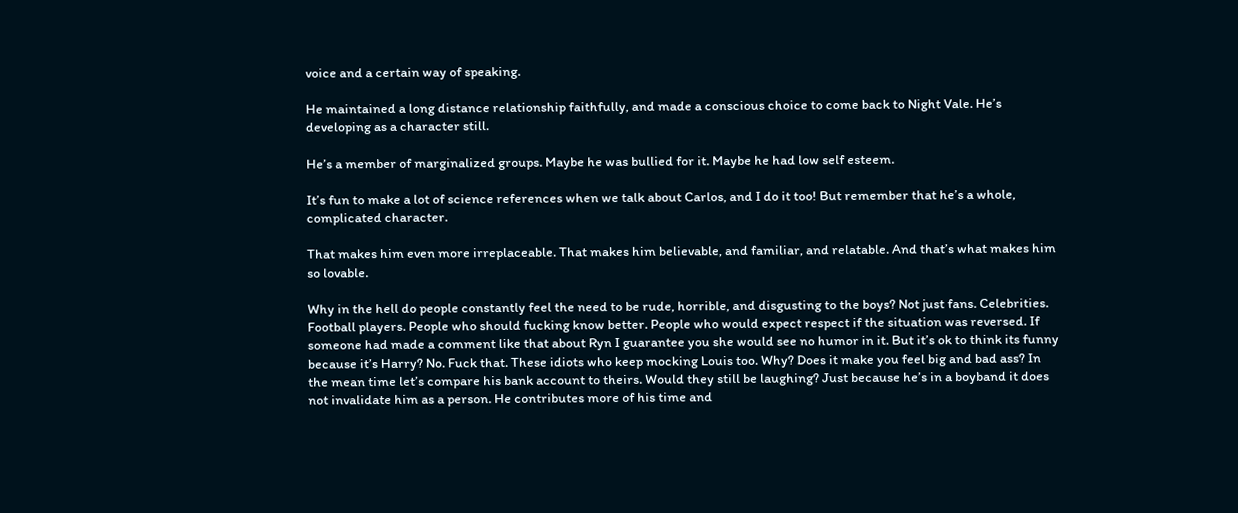voice and a certain way of speaking.

He maintained a long distance relationship faithfully, and made a conscious choice to come back to Night Vale. He’s developing as a character still.

He’s a member of marginalized groups. Maybe he was bullied for it. Maybe he had low self esteem.

It’s fun to make a lot of science references when we talk about Carlos, and I do it too! But remember that he’s a whole, complicated character.

That makes him even more irreplaceable. That makes him believable, and familiar, and relatable. And that’s what makes him so lovable.

Why in the hell do people constantly feel the need to be rude, horrible, and disgusting to the boys? Not just fans. Celebrities. Football players. People who should fucking know better. People who would expect respect if the situation was reversed. If someone had made a comment like that about Ryn I guarantee you she would see no humor in it. But it’s ok to think its funny because it’s Harry? No. Fuck that. These idiots who keep mocking Louis too. Why? Does it make you feel big and bad ass? In the mean time let’s compare his bank account to theirs. Would they still be laughing? Just because he’s in a boyband it does not invalidate him as a person. He contributes more of his time and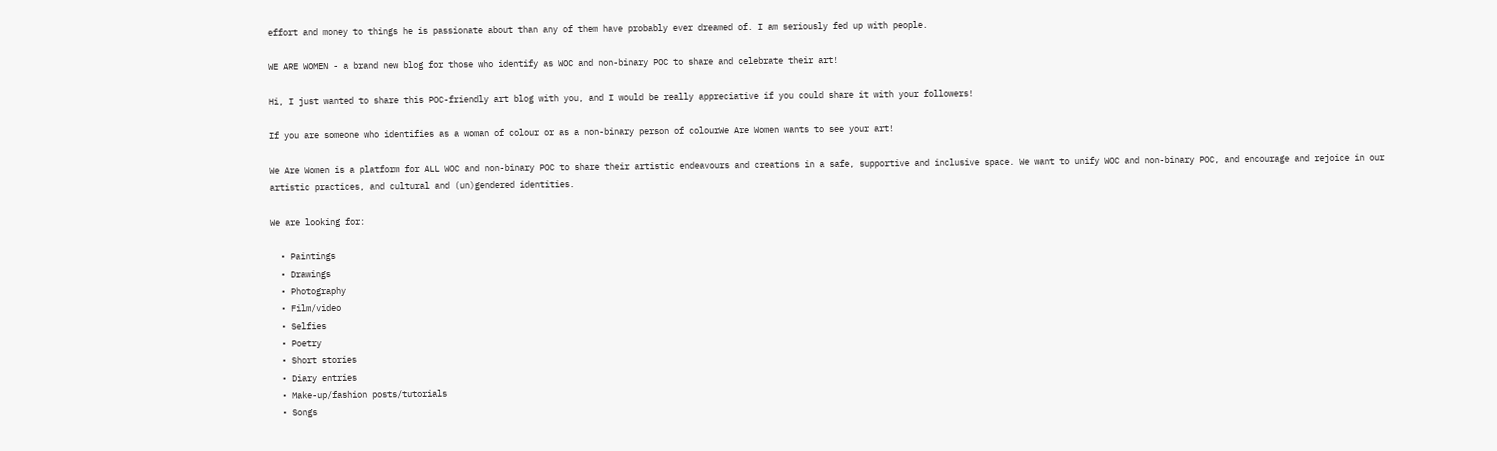effort and money to things he is passionate about than any of them have probably ever dreamed of. I am seriously fed up with people.

WE ARE WOMEN - a brand new blog for those who identify as WOC and non-binary POC to share and celebrate their art!

Hi, I just wanted to share this POC-friendly art blog with you, and I would be really appreciative if you could share it with your followers!

If you are someone who identifies as a woman of colour or as a non-binary person of colourWe Are Women wants to see your art!

We Are Women is a platform for ALL WOC and non-binary POC to share their artistic endeavours and creations in a safe, supportive and inclusive space. We want to unify WOC and non-binary POC, and encourage and rejoice in our artistic practices, and cultural and (un)gendered identities.

We are looking for:

  • Paintings
  • Drawings
  • Photography
  • Film/video
  • Selfies
  • Poetry
  • Short stories
  • Diary entries
  • Make-up/fashion posts/tutorials
  • Songs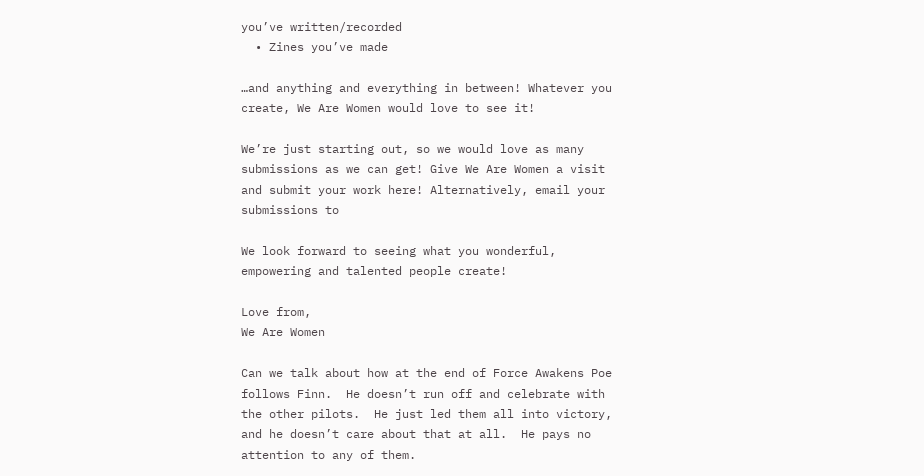you’ve written/recorded
  • Zines you’ve made

…and anything and everything in between! Whatever you create, We Are Women would love to see it!

We’re just starting out, so we would love as many submissions as we can get! Give We Are Women a visit and submit your work here! Alternatively, email your submissions to

We look forward to seeing what you wonderful, empowering and talented people create!

Love from,
We Are Women

Can we talk about how at the end of Force Awakens Poe follows Finn.  He doesn’t run off and celebrate with the other pilots.  He just led them all into victory, and he doesn’t care about that at all.  He pays no attention to any of them.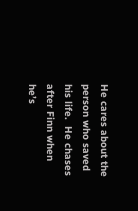He cares about the person who saved his life.  He chases after Finn when he’s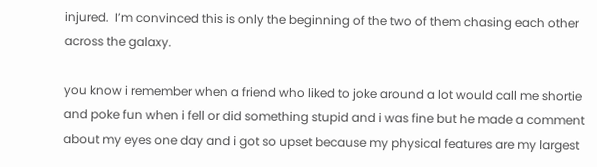injured.  I’m convinced this is only the beginning of the two of them chasing each other across the galaxy.

you know i remember when a friend who liked to joke around a lot would call me shortie and poke fun when i fell or did something stupid and i was fine but he made a comment about my eyes one day and i got so upset because my physical features are my largest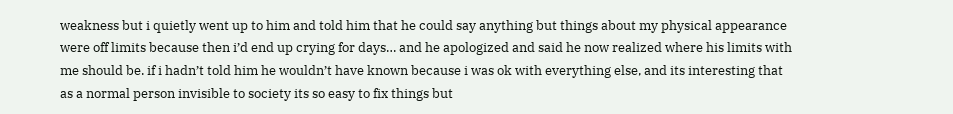weakness but i quietly went up to him and told him that he could say anything but things about my physical appearance were off limits because then i’d end up crying for days… and he apologized and said he now realized where his limits with me should be. if i hadn’t told him he wouldn’t have known because i was ok with everything else, and its interesting that as a normal person invisible to society its so easy to fix things but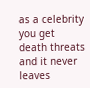as a celebrity you get death threats and it never leaves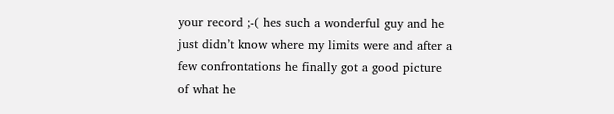your record ;-( hes such a wonderful guy and he just didn’t know where my limits were and after a few confrontations he finally got a good picture of what he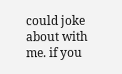could joke about with me. if you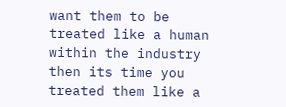want them to be treated like a human within the industry then its time you treated them like a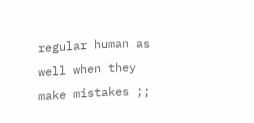regular human as well when they make mistakes ;;